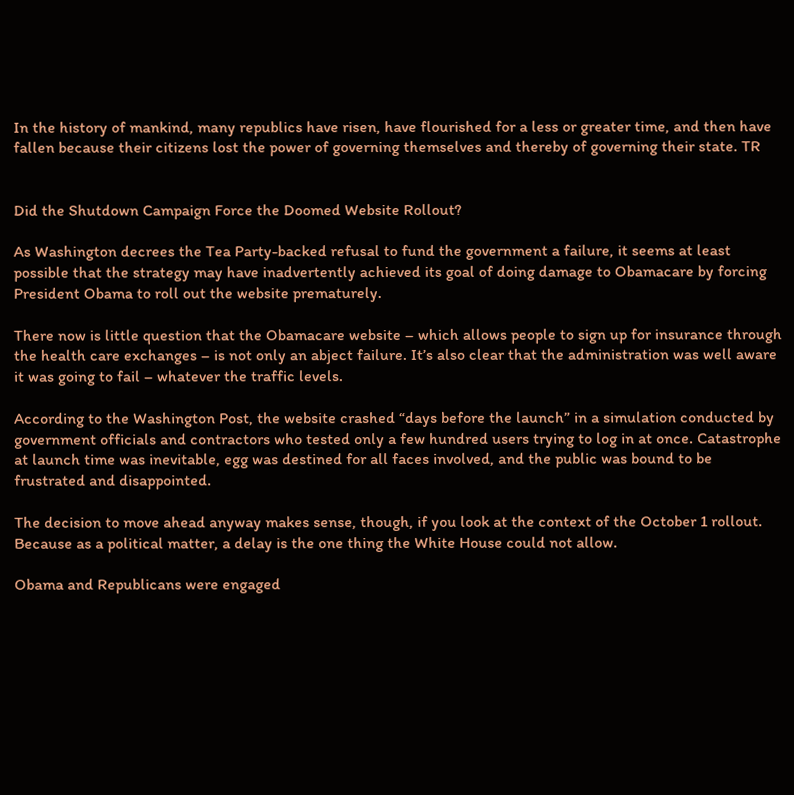In the history of mankind, many republics have risen, have flourished for a less or greater time, and then have fallen because their citizens lost the power of governing themselves and thereby of governing their state. TR


Did the Shutdown Campaign Force the Doomed Website Rollout?

As Washington decrees the Tea Party-backed refusal to fund the government a failure, it seems at least possible that the strategy may have inadvertently achieved its goal of doing damage to Obamacare by forcing President Obama to roll out the website prematurely.

There now is little question that the Obamacare website – which allows people to sign up for insurance through the health care exchanges – is not only an abject failure. It’s also clear that the administration was well aware it was going to fail – whatever the traffic levels.

According to the Washington Post, the website crashed “days before the launch” in a simulation conducted by government officials and contractors who tested only a few hundred users trying to log in at once. Catastrophe at launch time was inevitable, egg was destined for all faces involved, and the public was bound to be frustrated and disappointed.

The decision to move ahead anyway makes sense, though, if you look at the context of the October 1 rollout. Because as a political matter, a delay is the one thing the White House could not allow.

Obama and Republicans were engaged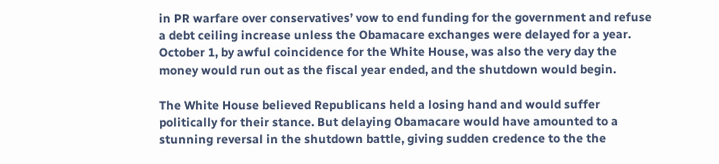in PR warfare over conservatives’ vow to end funding for the government and refuse a debt ceiling increase unless the Obamacare exchanges were delayed for a year. October 1, by awful coincidence for the White House, was also the very day the money would run out as the fiscal year ended, and the shutdown would begin.

The White House believed Republicans held a losing hand and would suffer politically for their stance. But delaying Obamacare would have amounted to a stunning reversal in the shutdown battle, giving sudden credence to the the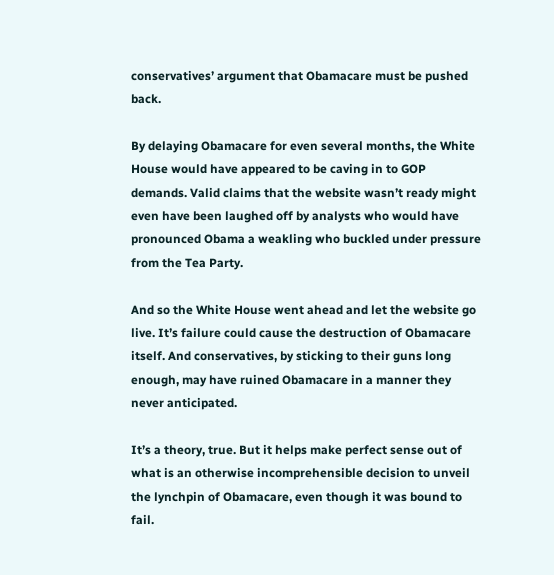conservatives’ argument that Obamacare must be pushed back.

By delaying Obamacare for even several months, the White House would have appeared to be caving in to GOP demands. Valid claims that the website wasn’t ready might even have been laughed off by analysts who would have pronounced Obama a weakling who buckled under pressure from the Tea Party.

And so the White House went ahead and let the website go live. It’s failure could cause the destruction of Obamacare itself. And conservatives, by sticking to their guns long enough, may have ruined Obamacare in a manner they never anticipated.

It’s a theory, true. But it helps make perfect sense out of what is an otherwise incomprehensible decision to unveil the lynchpin of Obamacare, even though it was bound to fail.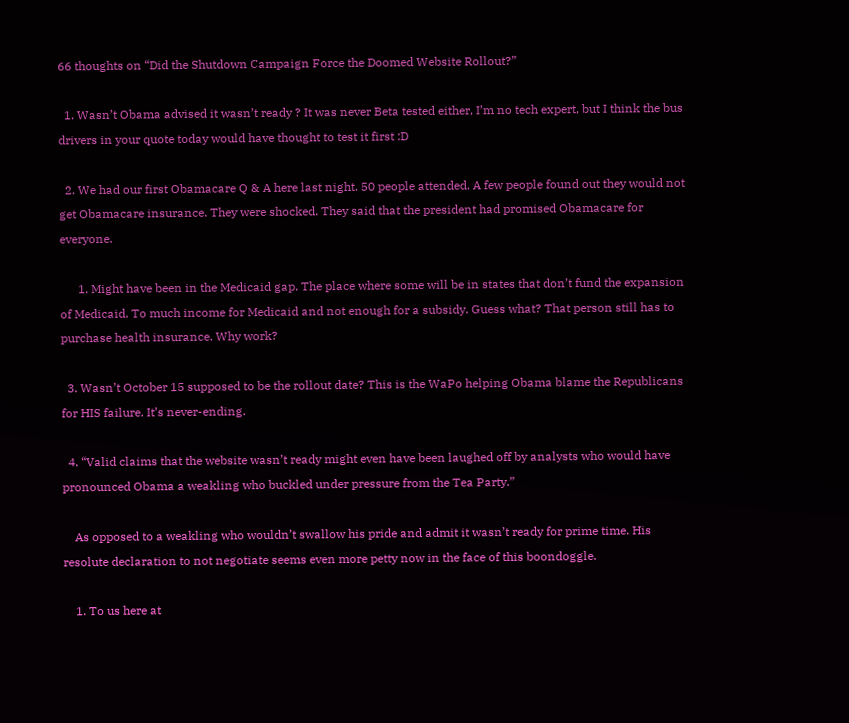66 thoughts on “Did the Shutdown Campaign Force the Doomed Website Rollout?”

  1. Wasn’t Obama advised it wasn’t ready ? It was never Beta tested either, I’m no tech expert, but I think the bus drivers in your quote today would have thought to test it first :D

  2. We had our first Obamacare Q & A here last night. 50 people attended. A few people found out they would not get Obamacare insurance. They were shocked. They said that the president had promised Obamacare for everyone.

      1. Might have been in the Medicaid gap. The place where some will be in states that don’t fund the expansion of Medicaid. To much income for Medicaid and not enough for a subsidy. Guess what? That person still has to purchase health insurance. Why work?

  3. Wasn’t October 15 supposed to be the rollout date? This is the WaPo helping Obama blame the Republicans for HIS failure. It’s never-ending.

  4. “Valid claims that the website wasn’t ready might even have been laughed off by analysts who would have pronounced Obama a weakling who buckled under pressure from the Tea Party.”

    As opposed to a weakling who wouldn’t swallow his pride and admit it wasn’t ready for prime time. His resolute declaration to not negotiate seems even more petty now in the face of this boondoggle.

    1. To us here at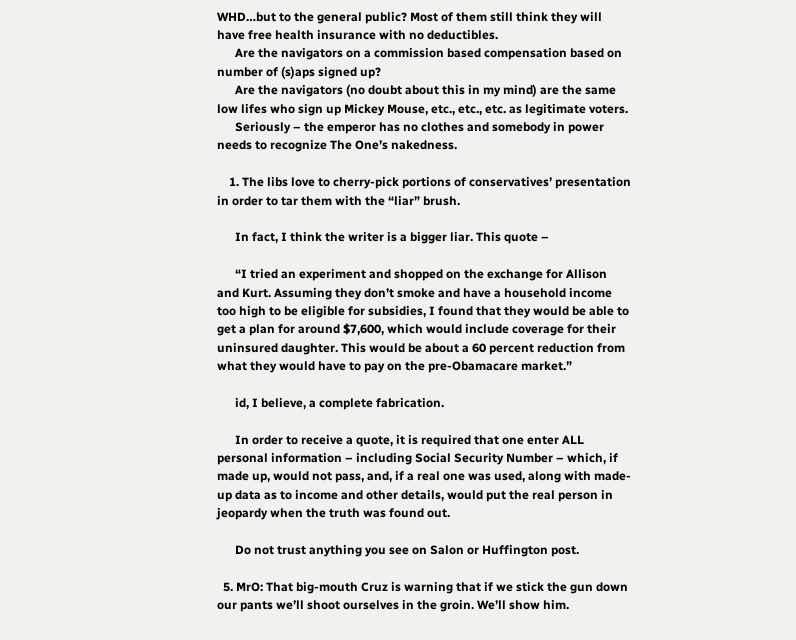WHD…but to the general public? Most of them still think they will have free health insurance with no deductibles.
      Are the navigators on a commission based compensation based on number of (s)aps signed up?
      Are the navigators (no doubt about this in my mind) are the same low lifes who sign up Mickey Mouse, etc., etc., etc. as legitimate voters.
      Seriously – the emperor has no clothes and somebody in power needs to recognize The One’s nakedness.

    1. The libs love to cherry-pick portions of conservatives’ presentation in order to tar them with the “liar” brush.

      In fact, I think the writer is a bigger liar. This quote –

      “I tried an experiment and shopped on the exchange for Allison and Kurt. Assuming they don’t smoke and have a household income too high to be eligible for subsidies, I found that they would be able to get a plan for around $7,600, which would include coverage for their uninsured daughter. This would be about a 60 percent reduction from what they would have to pay on the pre-Obamacare market.”

      id, I believe, a complete fabrication.

      In order to receive a quote, it is required that one enter ALL personal information – including Social Security Number – which, if made up, would not pass, and, if a real one was used, along with made-up data as to income and other details, would put the real person in jeopardy when the truth was found out.

      Do not trust anything you see on Salon or Huffington post.

  5. MrO: That big-mouth Cruz is warning that if we stick the gun down our pants we’ll shoot ourselves in the groin. We’ll show him.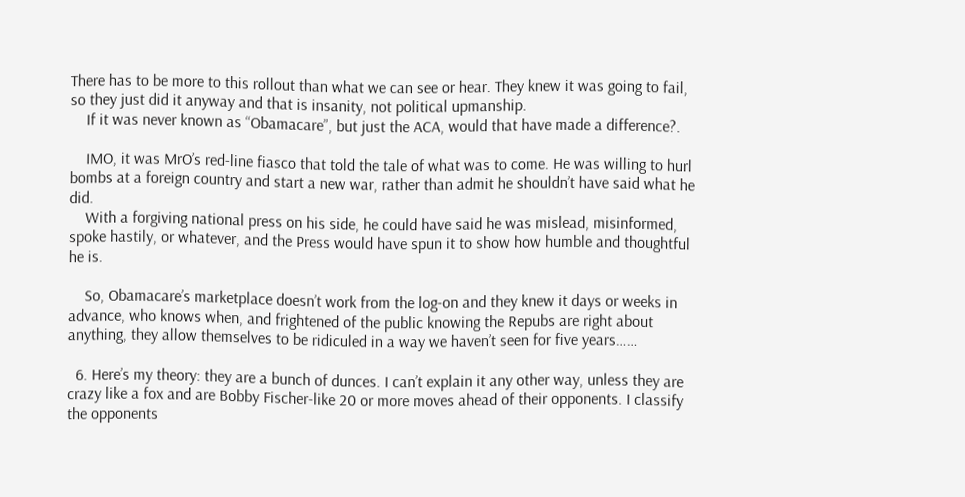There has to be more to this rollout than what we can see or hear. They knew it was going to fail, so they just did it anyway and that is insanity, not political upmanship.
    If it was never known as “Obamacare”, but just the ACA, would that have made a difference?.

    IMO, it was MrO’s red-line fiasco that told the tale of what was to come. He was willing to hurl bombs at a foreign country and start a new war, rather than admit he shouldn’t have said what he did.
    With a forgiving national press on his side, he could have said he was mislead, misinformed, spoke hastily, or whatever, and the Press would have spun it to show how humble and thoughtful he is.

    So, Obamacare’s marketplace doesn’t work from the log-on and they knew it days or weeks in advance, who knows when, and frightened of the public knowing the Repubs are right about anything, they allow themselves to be ridiculed in a way we haven’t seen for five years……

  6. Here’s my theory: they are a bunch of dunces. I can’t explain it any other way, unless they are crazy like a fox and are Bobby Fischer-like 20 or more moves ahead of their opponents. I classify the opponents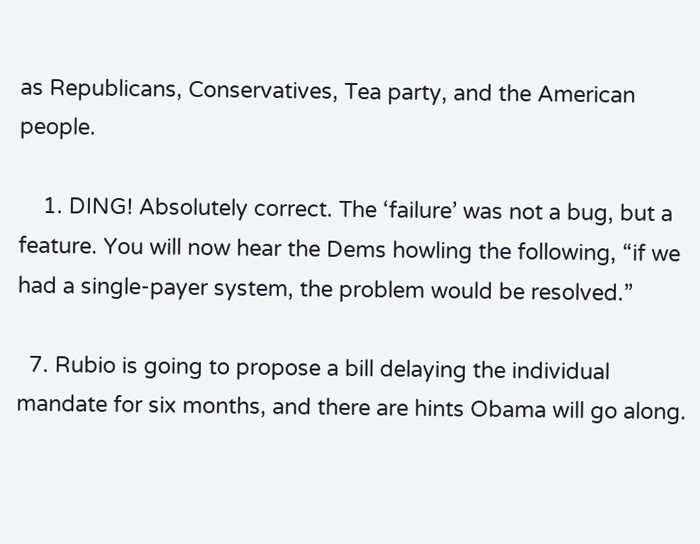as Republicans, Conservatives, Tea party, and the American people.

    1. DING! Absolutely correct. The ‘failure’ was not a bug, but a feature. You will now hear the Dems howling the following, “if we had a single-payer system, the problem would be resolved.”

  7. Rubio is going to propose a bill delaying the individual mandate for six months, and there are hints Obama will go along.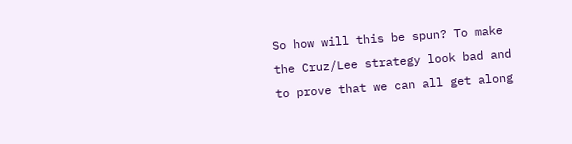So how will this be spun? To make the Cruz/Lee strategy look bad and to prove that we can all get along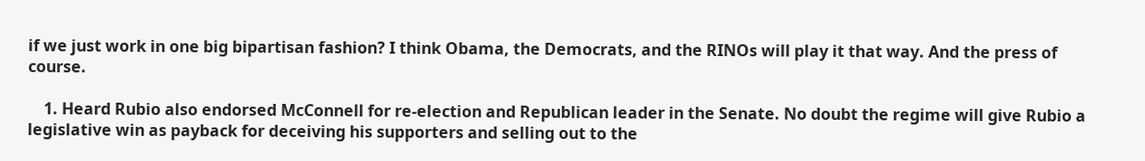if we just work in one big bipartisan fashion? I think Obama, the Democrats, and the RINOs will play it that way. And the press of course.

    1. Heard Rubio also endorsed McConnell for re-election and Republican leader in the Senate. No doubt the regime will give Rubio a legislative win as payback for deceiving his supporters and selling out to the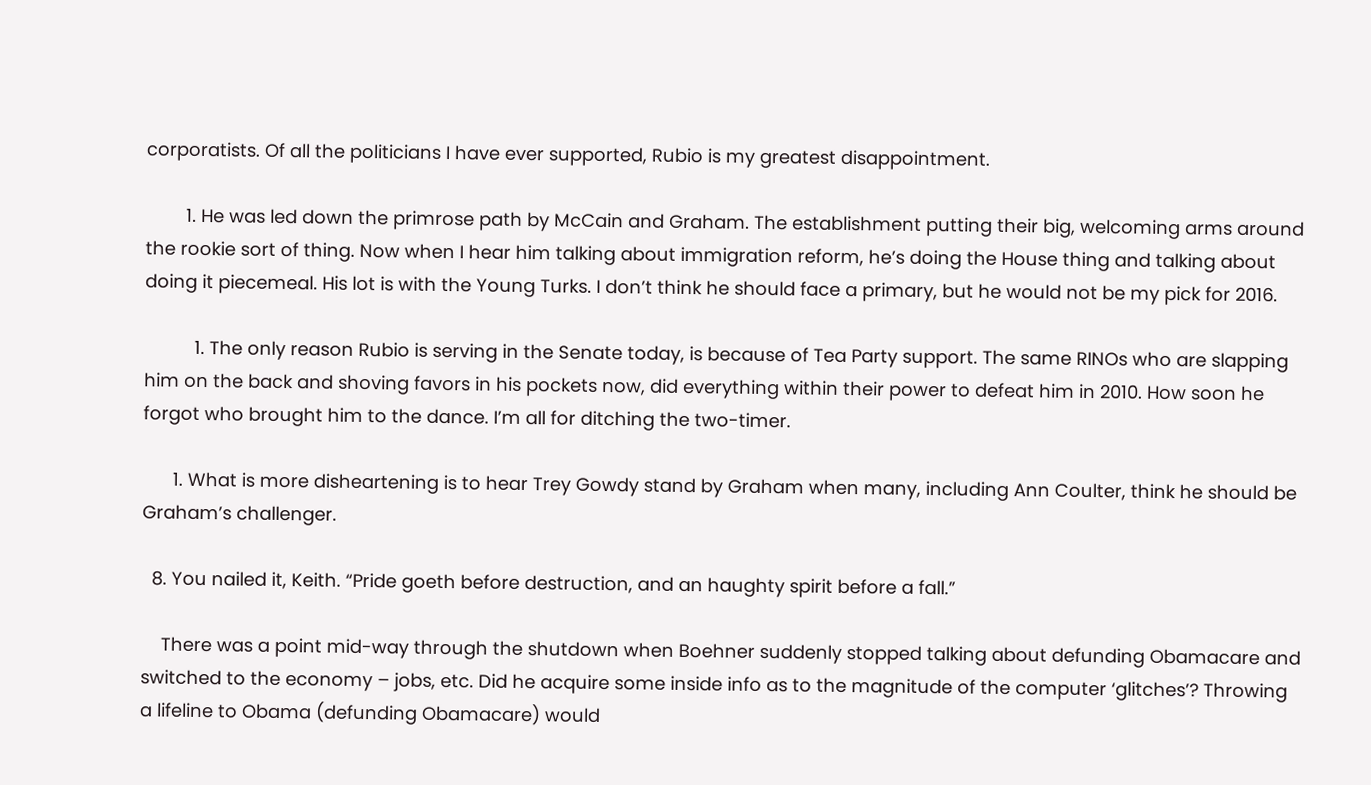corporatists. Of all the politicians I have ever supported, Rubio is my greatest disappointment.

        1. He was led down the primrose path by McCain and Graham. The establishment putting their big, welcoming arms around the rookie sort of thing. Now when I hear him talking about immigration reform, he’s doing the House thing and talking about doing it piecemeal. His lot is with the Young Turks. I don’t think he should face a primary, but he would not be my pick for 2016.

          1. The only reason Rubio is serving in the Senate today, is because of Tea Party support. The same RINOs who are slapping him on the back and shoving favors in his pockets now, did everything within their power to defeat him in 2010. How soon he forgot who brought him to the dance. I’m all for ditching the two-timer.

      1. What is more disheartening is to hear Trey Gowdy stand by Graham when many, including Ann Coulter, think he should be Graham’s challenger.

  8. You nailed it, Keith. “Pride goeth before destruction, and an haughty spirit before a fall.”

    There was a point mid-way through the shutdown when Boehner suddenly stopped talking about defunding Obamacare and switched to the economy – jobs, etc. Did he acquire some inside info as to the magnitude of the computer ‘glitches’? Throwing a lifeline to Obama (defunding Obamacare) would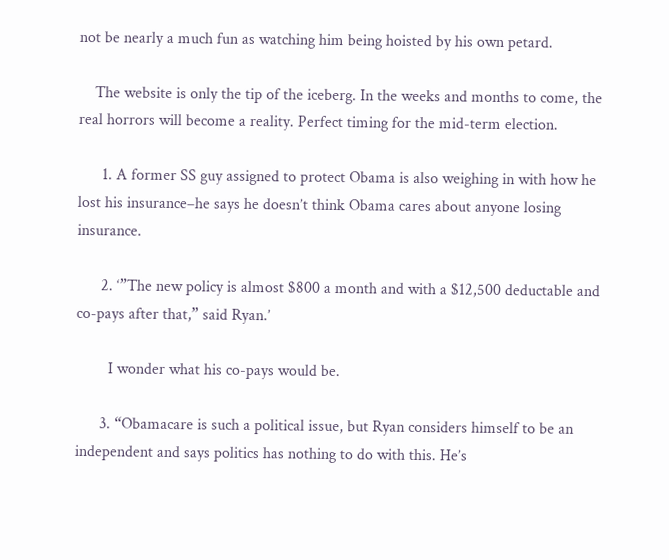not be nearly a much fun as watching him being hoisted by his own petard.

    The website is only the tip of the iceberg. In the weeks and months to come, the real horrors will become a reality. Perfect timing for the mid-term election.

      1. A former SS guy assigned to protect Obama is also weighing in with how he lost his insurance–he says he doesn’t think Obama cares about anyone losing insurance.

      2. ‘”The new policy is almost $800 a month and with a $12,500 deductable and co-pays after that,” said Ryan.’

        I wonder what his co-pays would be.

      3. “Obamacare is such a political issue, but Ryan considers himself to be an independent and says politics has nothing to do with this. He’s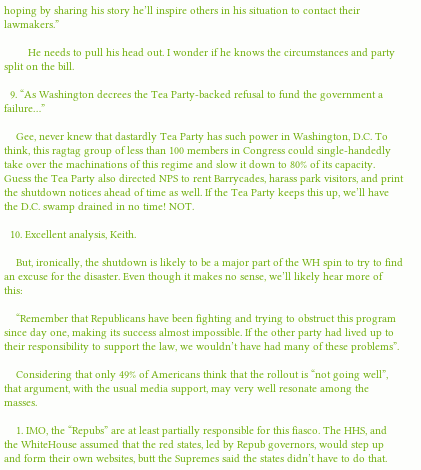hoping by sharing his story he’ll inspire others in his situation to contact their lawmakers.”

        He needs to pull his head out. I wonder if he knows the circumstances and party split on the bill.

  9. “As Washington decrees the Tea Party-backed refusal to fund the government a failure…”

    Gee, never knew that dastardly Tea Party has such power in Washington, D.C. To think, this ragtag group of less than 100 members in Congress could single-handedly take over the machinations of this regime and slow it down to 80% of its capacity. Guess the Tea Party also directed NPS to rent Barrycades, harass park visitors, and print the shutdown notices ahead of time as well. If the Tea Party keeps this up, we’ll have the D.C. swamp drained in no time! NOT.

  10. Excellent analysis, Keith.

    But, ironically, the shutdown is likely to be a major part of the WH spin to try to find an excuse for the disaster. Even though it makes no sense, we’ll likely hear more of this:

    “Remember that Republicans have been fighting and trying to obstruct this program since day one, making its success almost impossible. If the other party had lived up to their responsibility to support the law, we wouldn’t have had many of these problems”.

    Considering that only 49% of Americans think that the rollout is “not going well”, that argument, with the usual media support, may very well resonate among the masses.

    1. IMO, the “Repubs” are at least partially responsible for this fiasco. The HHS, and the WhiteHouse assumed that the red states, led by Repub governors, would step up and form their own websites, butt the Supremes said the states didn’t have to do that.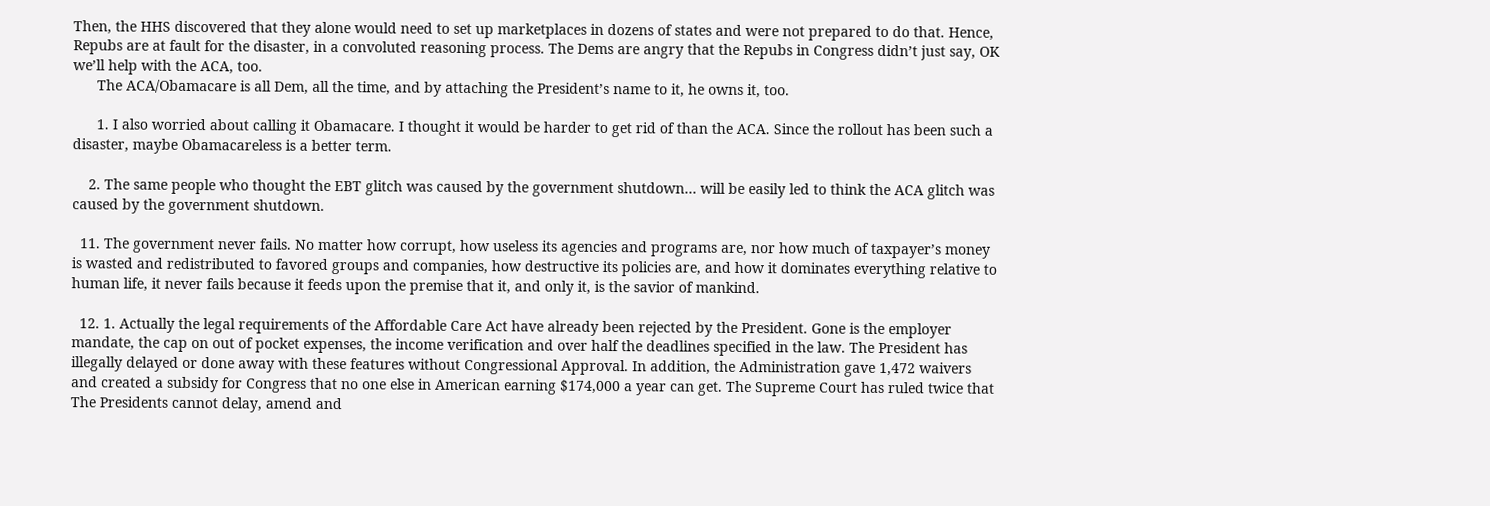Then, the HHS discovered that they alone would need to set up marketplaces in dozens of states and were not prepared to do that. Hence, Repubs are at fault for the disaster, in a convoluted reasoning process. The Dems are angry that the Repubs in Congress didn’t just say, OK we’ll help with the ACA, too.
      The ACA/Obamacare is all Dem, all the time, and by attaching the President’s name to it, he owns it, too.

      1. I also worried about calling it Obamacare. I thought it would be harder to get rid of than the ACA. Since the rollout has been such a disaster, maybe Obamacareless is a better term.

    2. The same people who thought the EBT glitch was caused by the government shutdown… will be easily led to think the ACA glitch was caused by the government shutdown.

  11. The government never fails. No matter how corrupt, how useless its agencies and programs are, nor how much of taxpayer’s money is wasted and redistributed to favored groups and companies, how destructive its policies are, and how it dominates everything relative to human life, it never fails because it feeds upon the premise that it, and only it, is the savior of mankind.

  12. 1. Actually the legal requirements of the Affordable Care Act have already been rejected by the President. Gone is the employer mandate, the cap on out of pocket expenses, the income verification and over half the deadlines specified in the law. The President has illegally delayed or done away with these features without Congressional Approval. In addition, the Administration gave 1,472 waivers and created a subsidy for Congress that no one else in American earning $174,000 a year can get. The Supreme Court has ruled twice that The Presidents cannot delay, amend and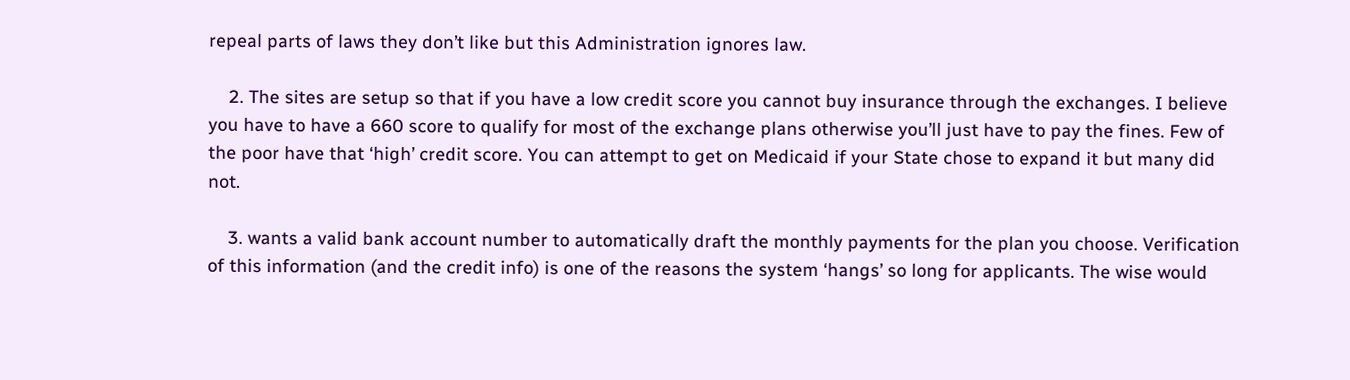repeal parts of laws they don’t like but this Administration ignores law.

    2. The sites are setup so that if you have a low credit score you cannot buy insurance through the exchanges. I believe you have to have a 660 score to qualify for most of the exchange plans otherwise you’ll just have to pay the fines. Few of the poor have that ‘high’ credit score. You can attempt to get on Medicaid if your State chose to expand it but many did not.

    3. wants a valid bank account number to automatically draft the monthly payments for the plan you choose. Verification of this information (and the credit info) is one of the reasons the system ‘hangs’ so long for applicants. The wise would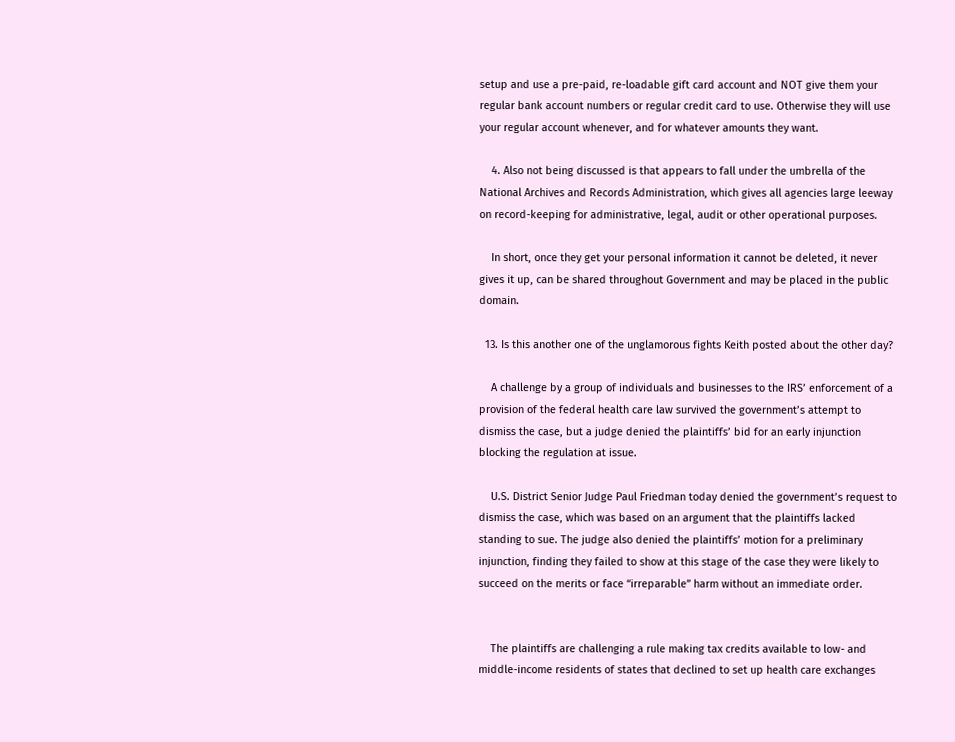setup and use a pre-paid, re-loadable gift card account and NOT give them your regular bank account numbers or regular credit card to use. Otherwise they will use your regular account whenever, and for whatever amounts they want.

    4. Also not being discussed is that appears to fall under the umbrella of the National Archives and Records Administration, which gives all agencies large leeway on record-keeping for administrative, legal, audit or other operational purposes.

    In short, once they get your personal information it cannot be deleted, it never gives it up, can be shared throughout Government and may be placed in the public domain.

  13. Is this another one of the unglamorous fights Keith posted about the other day?

    A challenge by a group of individuals and businesses to the IRS’ enforcement of a provision of the federal health care law survived the government’s attempt to dismiss the case, but a judge denied the plaintiffs’ bid for an early injunction blocking the regulation at issue.

    U.S. District Senior Judge Paul Friedman today denied the government’s request to dismiss the case, which was based on an argument that the plaintiffs lacked standing to sue. The judge also denied the plaintiffs’ motion for a preliminary injunction, finding they failed to show at this stage of the case they were likely to succeed on the merits or face “irreparable” harm without an immediate order.


    The plaintiffs are challenging a rule making tax credits available to low- and middle-income residents of states that declined to set up health care exchanges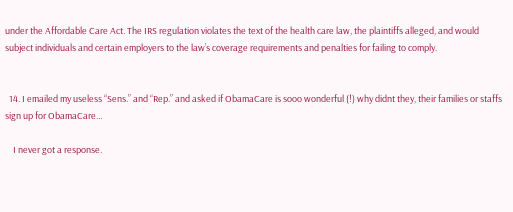under the Affordable Care Act. The IRS regulation violates the text of the health care law, the plaintiffs alleged, and would subject individuals and certain employers to the law’s coverage requirements and penalties for failing to comply.


  14. I emailed my useless “Sens.” and “Rep.” and asked if ObamaCare is sooo wonderful (!) why didnt they, their families or staffs sign up for ObamaCare…

    I never got a response.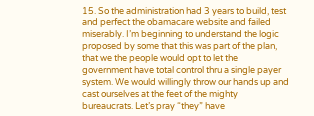15. So the administration had 3 years to build, test and perfect the obamacare website and failed miserably. I’m beginning to understand the logic proposed by some that this was part of the plan, that we the people would opt to let the government have total control thru a single payer system. We would willingly throw our hands up and cast ourselves at the feet of the mighty bureaucrats. Let’s pray “they” have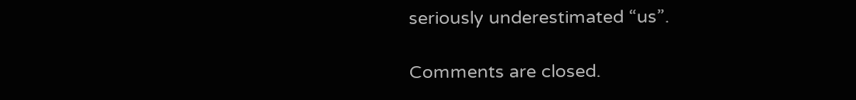seriously underestimated “us”.

Comments are closed.